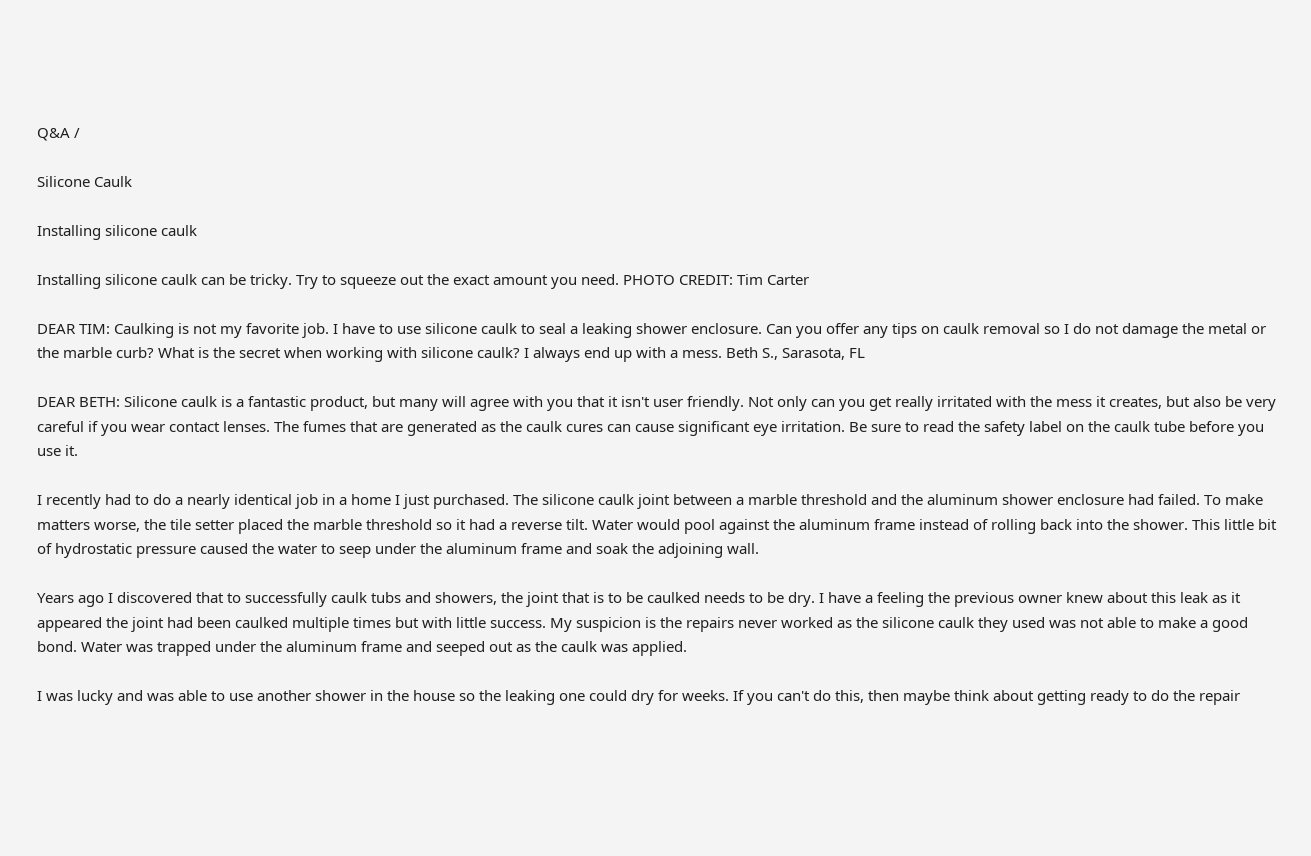Q&A /

Silicone Caulk

Installing silicone caulk

Installing silicone caulk can be tricky. Try to squeeze out the exact amount you need. PHOTO CREDIT: Tim Carter

DEAR TIM: Caulking is not my favorite job. I have to use silicone caulk to seal a leaking shower enclosure. Can you offer any tips on caulk removal so I do not damage the metal or the marble curb? What is the secret when working with silicone caulk? I always end up with a mess. Beth S., Sarasota, FL

DEAR BETH: Silicone caulk is a fantastic product, but many will agree with you that it isn't user friendly. Not only can you get really irritated with the mess it creates, but also be very careful if you wear contact lenses. The fumes that are generated as the caulk cures can cause significant eye irritation. Be sure to read the safety label on the caulk tube before you use it.

I recently had to do a nearly identical job in a home I just purchased. The silicone caulk joint between a marble threshold and the aluminum shower enclosure had failed. To make matters worse, the tile setter placed the marble threshold so it had a reverse tilt. Water would pool against the aluminum frame instead of rolling back into the shower. This little bit of hydrostatic pressure caused the water to seep under the aluminum frame and soak the adjoining wall.

Years ago I discovered that to successfully caulk tubs and showers, the joint that is to be caulked needs to be dry. I have a feeling the previous owner knew about this leak as it appeared the joint had been caulked multiple times but with little success. My suspicion is the repairs never worked as the silicone caulk they used was not able to make a good bond. Water was trapped under the aluminum frame and seeped out as the caulk was applied.

I was lucky and was able to use another shower in the house so the leaking one could dry for weeks. If you can't do this, then maybe think about getting ready to do the repair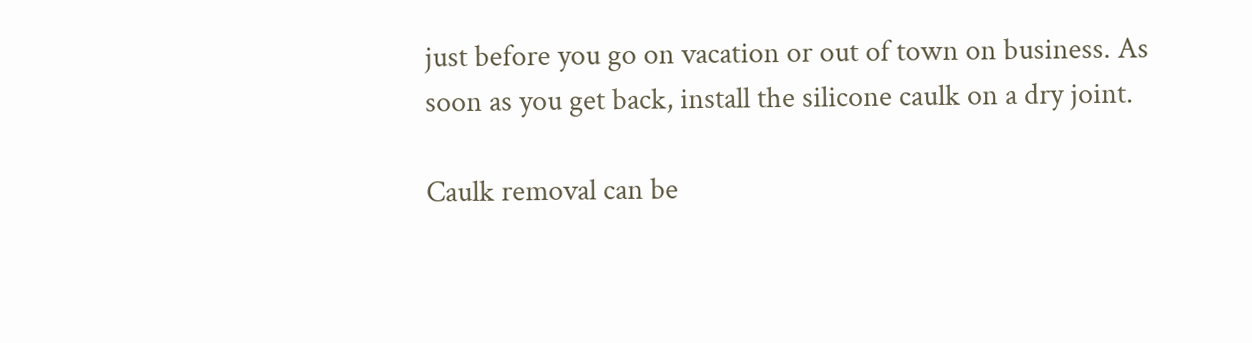just before you go on vacation or out of town on business. As soon as you get back, install the silicone caulk on a dry joint.

Caulk removal can be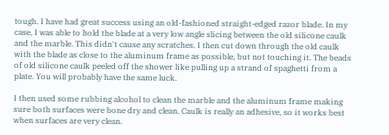tough. I have had great success using an old-fashioned straight-edged razor blade. In my case, I was able to hold the blade at a very low angle slicing between the old silicone caulk and the marble. This didn't cause any scratches. I then cut down through the old caulk with the blade as close to the aluminum frame as possible, but not touching it. The beads of old silicone caulk peeled off the shower like pulling up a strand of spaghetti from a plate. You will probably have the same luck.

I then used some rubbing alcohol to clean the marble and the aluminum frame making sure both surfaces were bone dry and clean. Caulk is really an adhesive, so it works best when surfaces are very clean.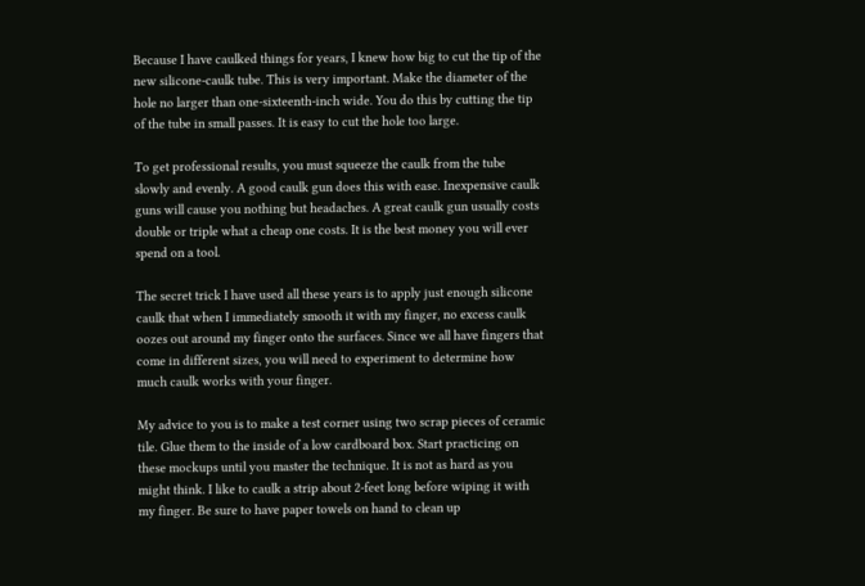Because I have caulked things for years, I knew how big to cut the tip of the new silicone-caulk tube. This is very important. Make the diameter of the hole no larger than one-sixteenth-inch wide. You do this by cutting the tip of the tube in small passes. It is easy to cut the hole too large.

To get professional results, you must squeeze the caulk from the tube slowly and evenly. A good caulk gun does this with ease. Inexpensive caulk guns will cause you nothing but headaches. A great caulk gun usually costs double or triple what a cheap one costs. It is the best money you will ever spend on a tool.

The secret trick I have used all these years is to apply just enough silicone caulk that when I immediately smooth it with my finger, no excess caulk oozes out around my finger onto the surfaces. Since we all have fingers that come in different sizes, you will need to experiment to determine how much caulk works with your finger.

My advice to you is to make a test corner using two scrap pieces of ceramic tile. Glue them to the inside of a low cardboard box. Start practicing on these mockups until you master the technique. It is not as hard as you might think. I like to caulk a strip about 2-feet long before wiping it with my finger. Be sure to have paper towels on hand to clean up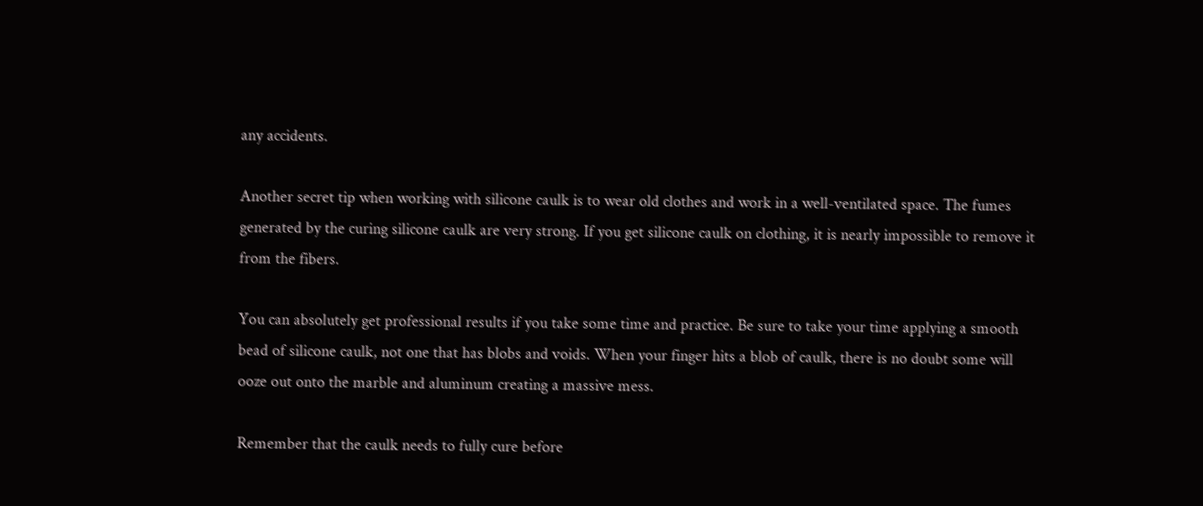any accidents.

Another secret tip when working with silicone caulk is to wear old clothes and work in a well-ventilated space. The fumes generated by the curing silicone caulk are very strong. If you get silicone caulk on clothing, it is nearly impossible to remove it from the fibers.

You can absolutely get professional results if you take some time and practice. Be sure to take your time applying a smooth bead of silicone caulk, not one that has blobs and voids. When your finger hits a blob of caulk, there is no doubt some will ooze out onto the marble and aluminum creating a massive mess.

Remember that the caulk needs to fully cure before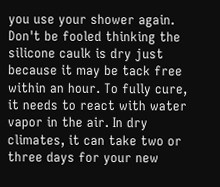you use your shower again. Don't be fooled thinking the silicone caulk is dry just because it may be tack free within an hour. To fully cure, it needs to react with water vapor in the air. In dry climates, it can take two or three days for your new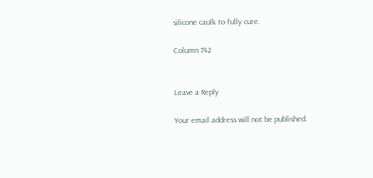silicone caulk to fully cure.

Column 742


Leave a Reply

Your email address will not be published.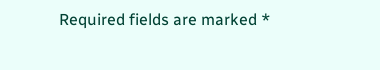Required fields are marked *